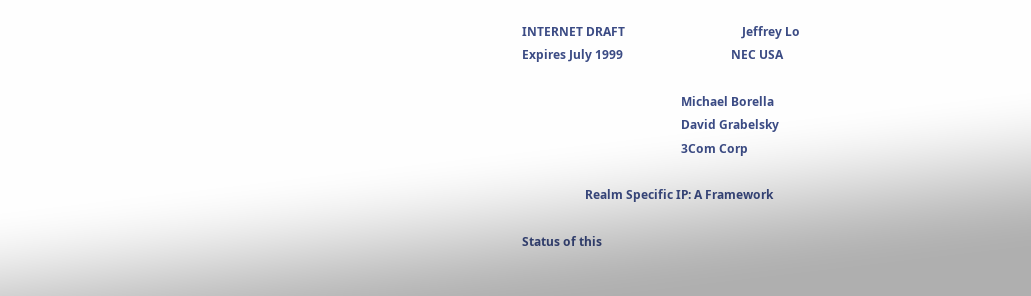INTERNET DRAFT                                       Jeffrey Lo
Expires July 1999                                    NEC USA

                                                     Michael Borella
                                                     David Grabelsky
                                                     3Com Corp

                     Realm Specific IP: A Framework

Status of this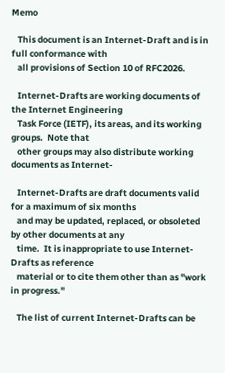Memo

   This document is an Internet-Draft and is in full conformance with
   all provisions of Section 10 of RFC2026.

   Internet-Drafts are working documents of the Internet Engineering
   Task Force (IETF), its areas, and its working groups.  Note that
   other groups may also distribute working documents as Internet-

   Internet-Drafts are draft documents valid for a maximum of six months
   and may be updated, replaced, or obsoleted by other documents at any
   time.  It is inappropriate to use Internet- Drafts as reference
   material or to cite them other than as "work in progress."

   The list of current Internet-Drafts can be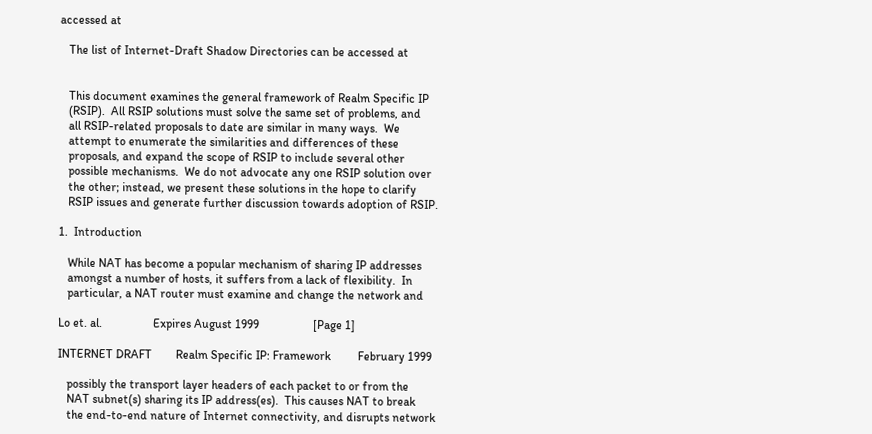accessed at

   The list of Internet-Draft Shadow Directories can be accessed at


   This document examines the general framework of Realm Specific IP
   (RSIP).  All RSIP solutions must solve the same set of problems, and
   all RSIP-related proposals to date are similar in many ways.  We
   attempt to enumerate the similarities and differences of these
   proposals, and expand the scope of RSIP to include several other
   possible mechanisms.  We do not advocate any one RSIP solution over
   the other; instead, we present these solutions in the hope to clarify
   RSIP issues and generate further discussion towards adoption of RSIP.

1.  Introduction

   While NAT has become a popular mechanism of sharing IP addresses
   amongst a number of hosts, it suffers from a lack of flexibility.  In
   particular, a NAT router must examine and change the network and

Lo et. al.                 Expires August 1999                  [Page 1]

INTERNET DRAFT        Realm Specific IP: Framework         February 1999

   possibly the transport layer headers of each packet to or from the
   NAT subnet(s) sharing its IP address(es).  This causes NAT to break
   the end-to-end nature of Internet connectivity, and disrupts network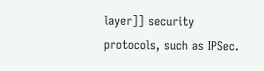layer]] security protocols, such as IPSec.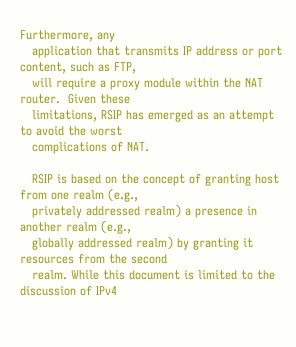Furthermore, any
   application that transmits IP address or port content, such as FTP,
   will require a proxy module within the NAT router.  Given these
   limitations, RSIP has emerged as an attempt to avoid the worst
   complications of NAT.

   RSIP is based on the concept of granting host from one realm (e.g.,
   privately addressed realm) a presence in another realm (e.g.,
   globally addressed realm) by granting it resources from the second
   realm. While this document is limited to the discussion of IPv4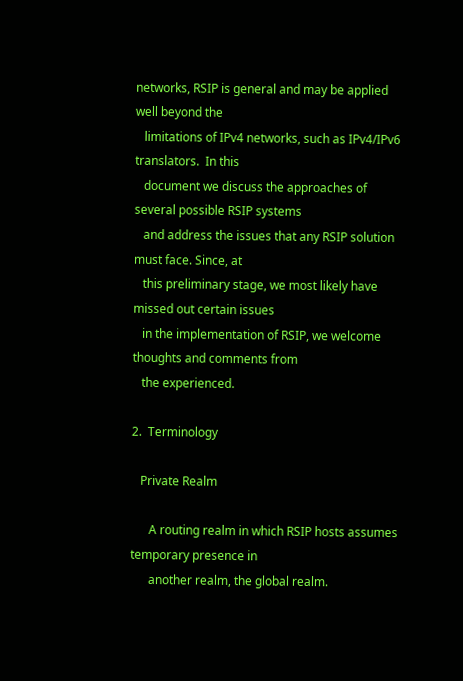networks, RSIP is general and may be applied well beyond the
   limitations of IPv4 networks, such as IPv4/IPv6 translators.  In this
   document we discuss the approaches of several possible RSIP systems
   and address the issues that any RSIP solution must face. Since, at
   this preliminary stage, we most likely have missed out certain issues
   in the implementation of RSIP, we welcome thoughts and comments from
   the experienced.

2.  Terminology

   Private Realm

      A routing realm in which RSIP hosts assumes temporary presence in
      another realm, the global realm.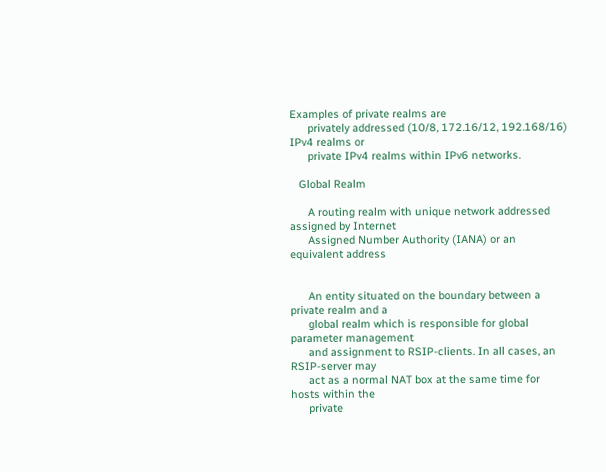Examples of private realms are
      privately addressed (10/8, 172.16/12, 192.168/16) IPv4 realms or
      private IPv4 realms within IPv6 networks.

   Global Realm

      A routing realm with unique network addressed assigned by Internet
      Assigned Number Authority (IANA) or an equivalent address


      An entity situated on the boundary between a private realm and a
      global realm which is responsible for global parameter management
      and assignment to RSIP-clients. In all cases, an RSIP-server may
      act as a normal NAT box at the same time for hosts within the
      private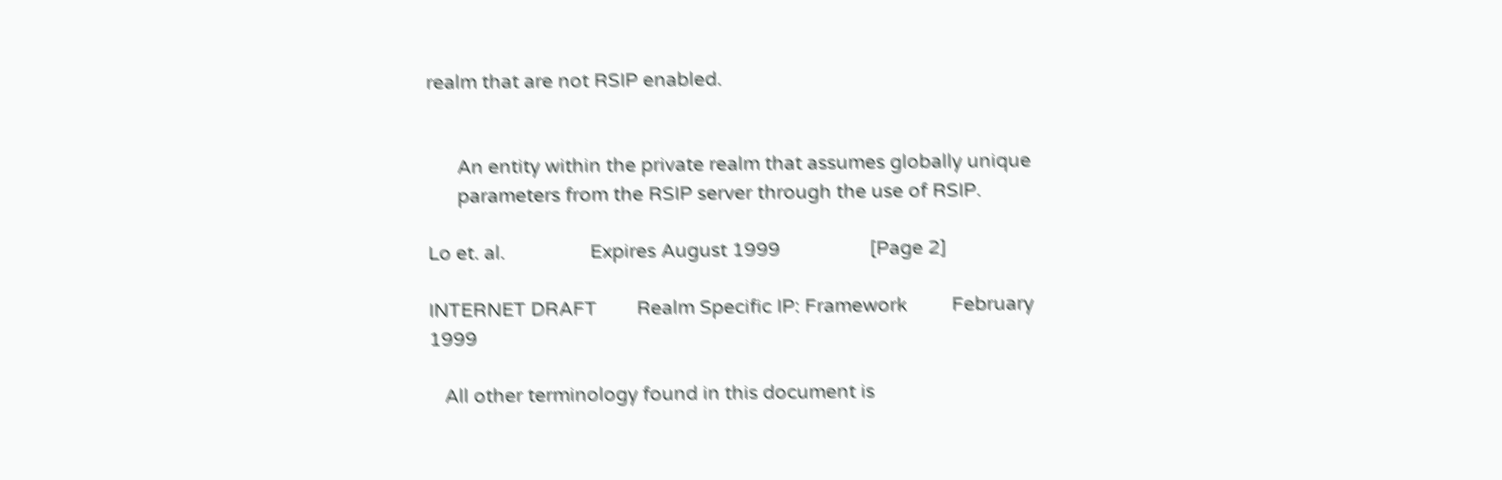realm that are not RSIP enabled.


      An entity within the private realm that assumes globally unique
      parameters from the RSIP server through the use of RSIP.

Lo et. al.                 Expires August 1999                  [Page 2]

INTERNET DRAFT        Realm Specific IP: Framework         February 1999

   All other terminology found in this document is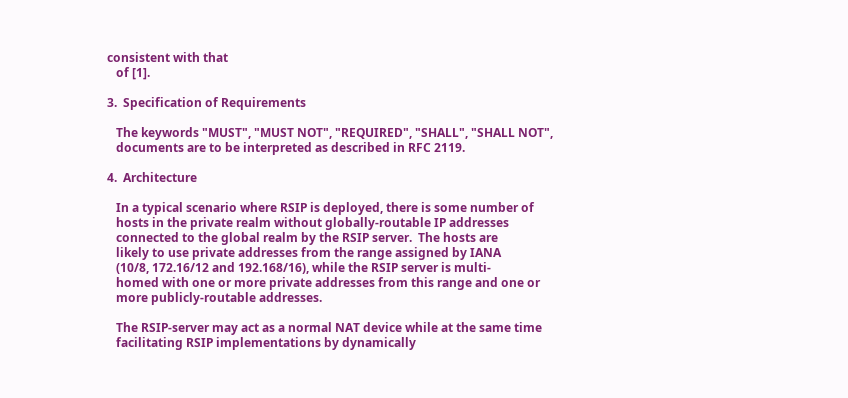consistent with that
   of [1].

3.  Specification of Requirements

   The keywords "MUST", "MUST NOT", "REQUIRED", "SHALL", "SHALL NOT",
   documents are to be interpreted as described in RFC 2119.

4.  Architecture

   In a typical scenario where RSIP is deployed, there is some number of
   hosts in the private realm without globally-routable IP addresses
   connected to the global realm by the RSIP server.  The hosts are
   likely to use private addresses from the range assigned by IANA
   (10/8, 172.16/12 and 192.168/16), while the RSIP server is multi-
   homed with one or more private addresses from this range and one or
   more publicly-routable addresses.

   The RSIP-server may act as a normal NAT device while at the same time
   facilitating RSIP implementations by dynamically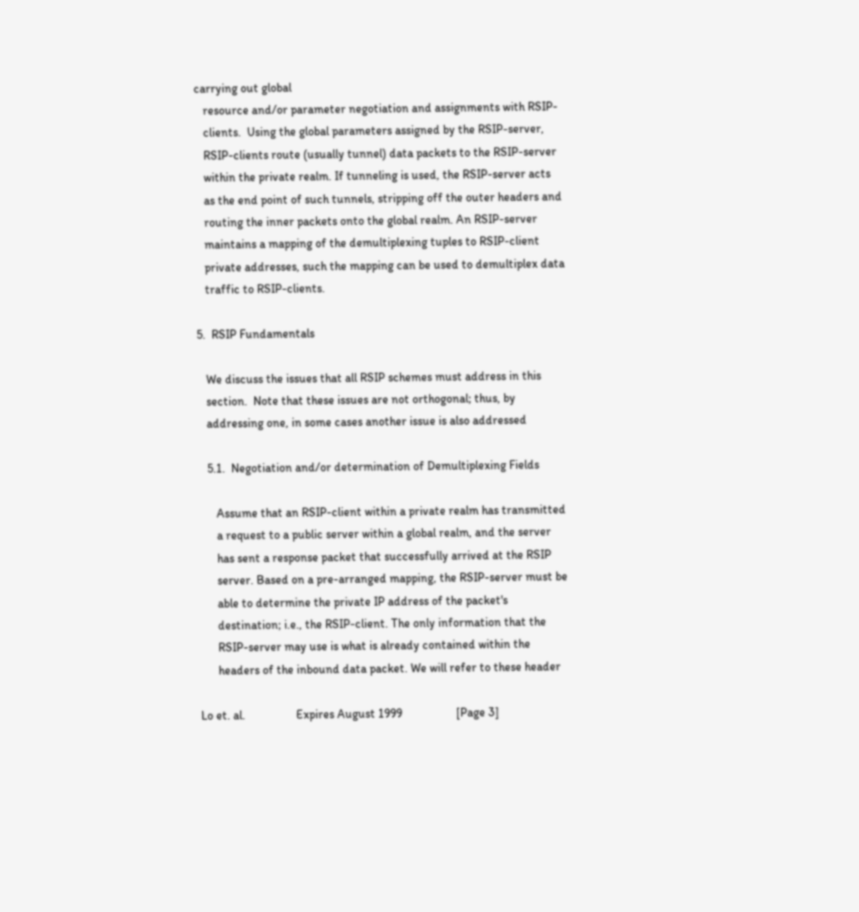carrying out global
   resource and/or parameter negotiation and assignments with RSIP-
   clients.  Using the global parameters assigned by the RSIP-server,
   RSIP-clients route (usually tunnel) data packets to the RSIP-server
   within the private realm. If tunneling is used, the RSIP-server acts
   as the end point of such tunnels, stripping off the outer headers and
   routing the inner packets onto the global realm. An RSIP-server
   maintains a mapping of the demultiplexing tuples to RSIP-client
   private addresses, such the mapping can be used to demultiplex data
   traffic to RSIP-clients.

5.  RSIP Fundamentals

   We discuss the issues that all RSIP schemes must address in this
   section.  Note that these issues are not orthogonal; thus, by
   addressing one, in some cases another issue is also addressed

   5.1.  Negotiation and/or determination of Demultiplexing Fields

      Assume that an RSIP-client within a private realm has transmitted
      a request to a public server within a global realm, and the server
      has sent a response packet that successfully arrived at the RSIP
      server. Based on a pre-arranged mapping, the RSIP-server must be
      able to determine the private IP address of the packet's
      destination; i.e., the RSIP-client. The only information that the
      RSIP-server may use is what is already contained within the
      headers of the inbound data packet. We will refer to these header

Lo et. al.                 Expires August 1999                  [Page 3]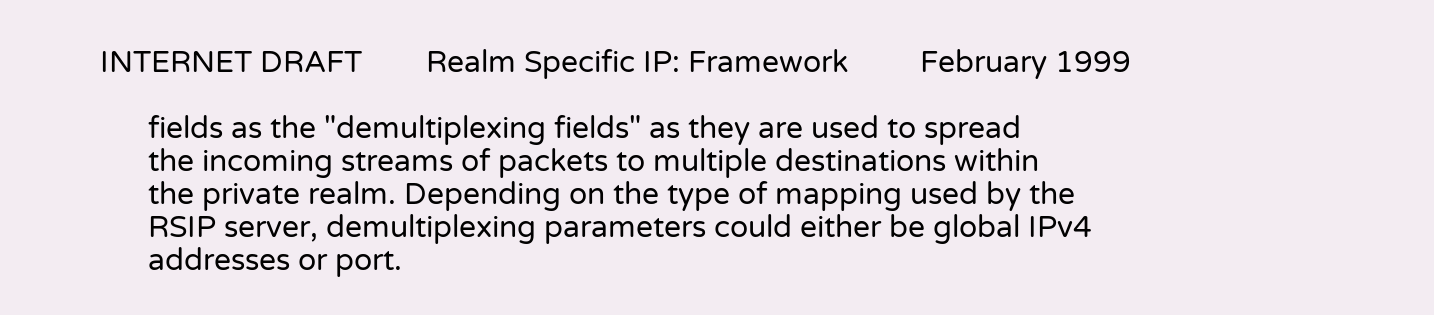INTERNET DRAFT        Realm Specific IP: Framework         February 1999

      fields as the "demultiplexing fields" as they are used to spread
      the incoming streams of packets to multiple destinations within
      the private realm. Depending on the type of mapping used by the
      RSIP server, demultiplexing parameters could either be global IPv4
      addresses or port.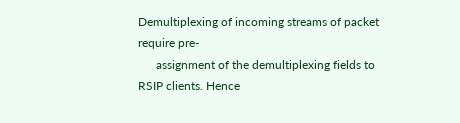Demultiplexing of incoming streams of packet require pre-
      assignment of the demultiplexing fields to RSIP clients. Hence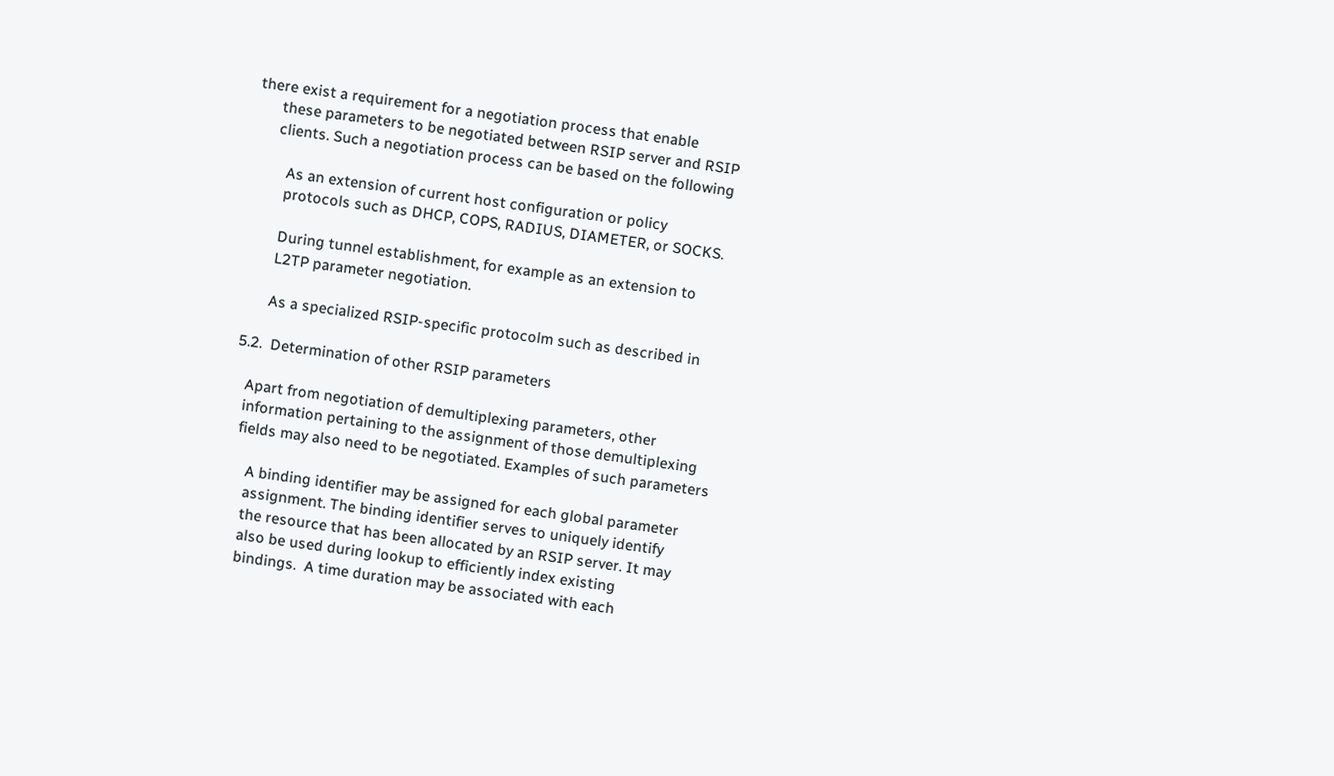there exist a requirement for a negotiation process that enable
      these parameters to be negotiated between RSIP server and RSIP
      clients. Such a negotiation process can be based on the following

         As an extension of current host configuration or policy
         protocols such as DHCP, COPS, RADIUS, DIAMETER, or SOCKS.

         During tunnel establishment, for example as an extension to
         L2TP parameter negotiation.

         As a specialized RSIP-specific protocolm such as described in

   5.2.  Determination of other RSIP parameters

      Apart from negotiation of demultiplexing parameters, other
      information pertaining to the assignment of those demultiplexing
      fields may also need to be negotiated. Examples of such parameters

         A binding identifier may be assigned for each global parameter
         assignment. The binding identifier serves to uniquely identify
         the resource that has been allocated by an RSIP server. It may
         also be used during lookup to efficiently index existing
         bindings.  A time duration may be associated with each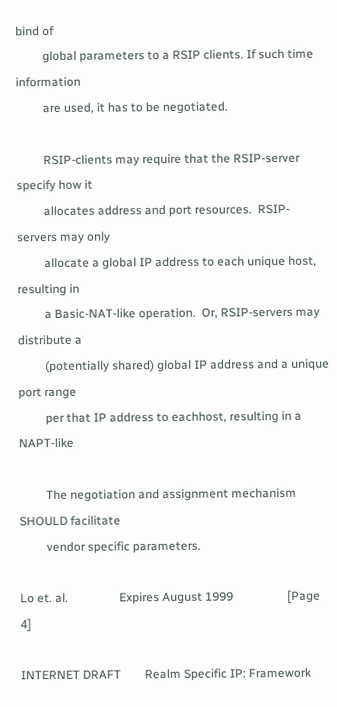bind of
         global parameters to a RSIP clients. If such time information
         are used, it has to be negotiated.

         RSIP-clients may require that the RSIP-server specify how it
         allocates address and port resources.  RSIP-servers may only
         allocate a global IP address to each unique host, resulting in
         a Basic-NAT-like operation.  Or, RSIP-servers may distribute a
         (potentially shared) global IP address and a unique port range
         per that IP address to eachhost, resulting in a NAPT-like

         The negotiation and assignment mechanism SHOULD facilitate
         vendor specific parameters.

Lo et. al.                 Expires August 1999                  [Page 4]

INTERNET DRAFT        Realm Specific IP: Framework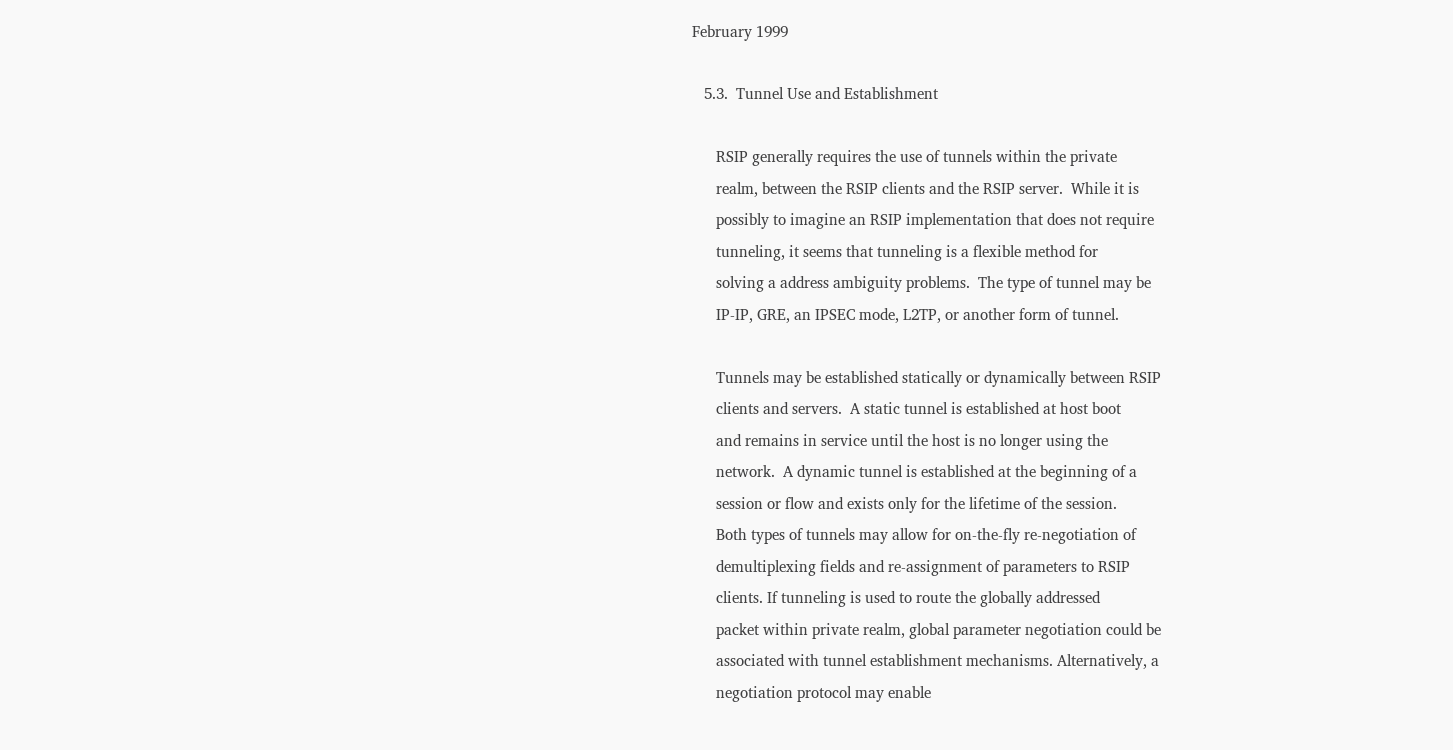February 1999

   5.3.  Tunnel Use and Establishment

      RSIP generally requires the use of tunnels within the private
      realm, between the RSIP clients and the RSIP server.  While it is
      possibly to imagine an RSIP implementation that does not require
      tunneling, it seems that tunneling is a flexible method for
      solving a address ambiguity problems.  The type of tunnel may be
      IP-IP, GRE, an IPSEC mode, L2TP, or another form of tunnel.

      Tunnels may be established statically or dynamically between RSIP
      clients and servers.  A static tunnel is established at host boot
      and remains in service until the host is no longer using the
      network.  A dynamic tunnel is established at the beginning of a
      session or flow and exists only for the lifetime of the session.
      Both types of tunnels may allow for on-the-fly re-negotiation of
      demultiplexing fields and re-assignment of parameters to RSIP
      clients. If tunneling is used to route the globally addressed
      packet within private realm, global parameter negotiation could be
      associated with tunnel establishment mechanisms. Alternatively, a
      negotiation protocol may enable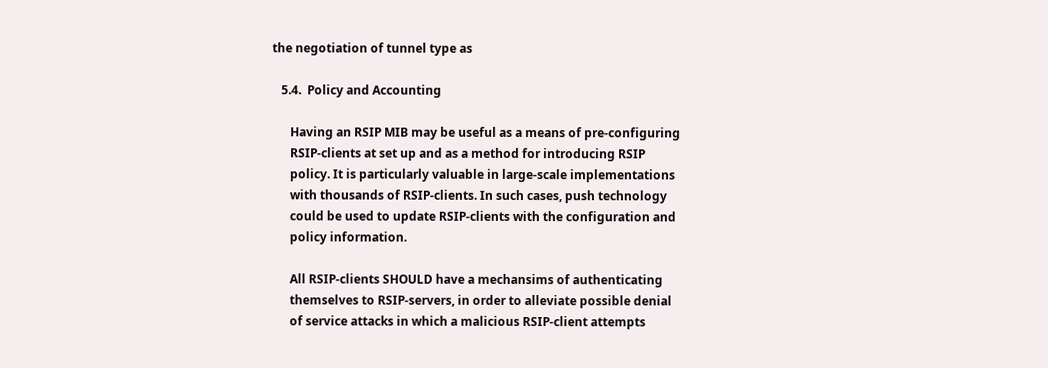the negotiation of tunnel type as

   5.4.  Policy and Accounting

      Having an RSIP MIB may be useful as a means of pre-configuring
      RSIP-clients at set up and as a method for introducing RSIP
      policy. It is particularly valuable in large-scale implementations
      with thousands of RSIP-clients. In such cases, push technology
      could be used to update RSIP-clients with the configuration and
      policy information.

      All RSIP-clients SHOULD have a mechansims of authenticating
      themselves to RSIP-servers, in order to alleviate possible denial
      of service attacks in which a malicious RSIP-client attempts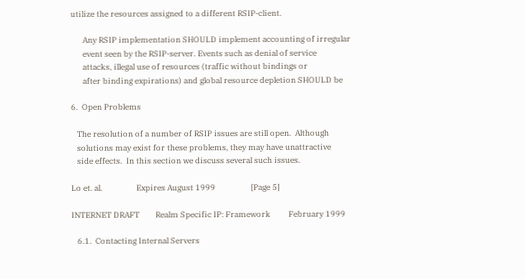utilize the resources assigned to a different RSIP-client.

      Any RSIP implementation SHOULD implement accounting of irregular
      event seen by the RSIP-server. Events such as denial of service
      attacks, illegal use of resources (traffic without bindings or
      after binding expirations) and global resource depletion SHOULD be

6.  Open Problems

   The resolution of a number of RSIP issues are still open.  Although
   solutions may exist for these problems, they may have unattractive
   side effects.  In this section we discuss several such issues.

Lo et. al.                 Expires August 1999                  [Page 5]

INTERNET DRAFT        Realm Specific IP: Framework         February 1999

   6.1.  Contacting Internal Servers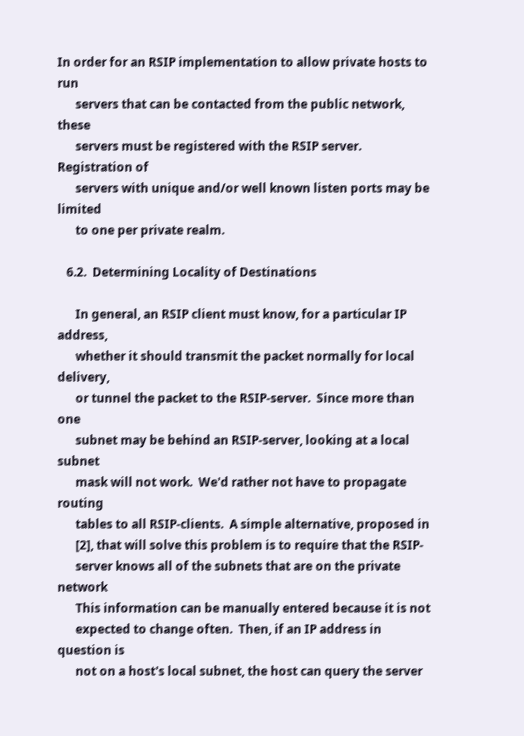In order for an RSIP implementation to allow private hosts to run
      servers that can be contacted from the public network, these
      servers must be registered with the RSIP server. Registration of
      servers with unique and/or well known listen ports may be limited
      to one per private realm.

   6.2.  Determining Locality of Destinations

      In general, an RSIP client must know, for a particular IP address,
      whether it should transmit the packet normally for local delivery,
      or tunnel the packet to the RSIP-server.  Since more than one
      subnet may be behind an RSIP-server, looking at a local subnet
      mask will not work.  We'd rather not have to propagate routing
      tables to all RSIP-clients.  A simple alternative, proposed in
      [2], that will solve this problem is to require that the RSIP-
      server knows all of the subnets that are on the private network
      This information can be manually entered because it is not
      expected to change often.  Then, if an IP address in question is
      not on a host's local subnet, the host can query the server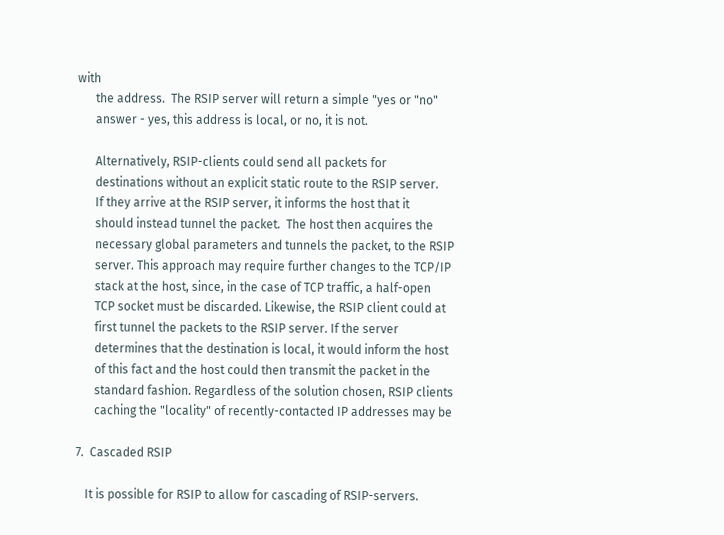with
      the address.  The RSIP server will return a simple "yes or "no"
      answer - yes, this address is local, or no, it is not.

      Alternatively, RSIP-clients could send all packets for
      destinations without an explicit static route to the RSIP server.
      If they arrive at the RSIP server, it informs the host that it
      should instead tunnel the packet.  The host then acquires the
      necessary global parameters and tunnels the packet, to the RSIP
      server. This approach may require further changes to the TCP/IP
      stack at the host, since, in the case of TCP traffic, a half-open
      TCP socket must be discarded. Likewise, the RSIP client could at
      first tunnel the packets to the RSIP server. If the server
      determines that the destination is local, it would inform the host
      of this fact and the host could then transmit the packet in the
      standard fashion. Regardless of the solution chosen, RSIP clients
      caching the "locality" of recently-contacted IP addresses may be

7.  Cascaded RSIP

   It is possible for RSIP to allow for cascading of RSIP-servers.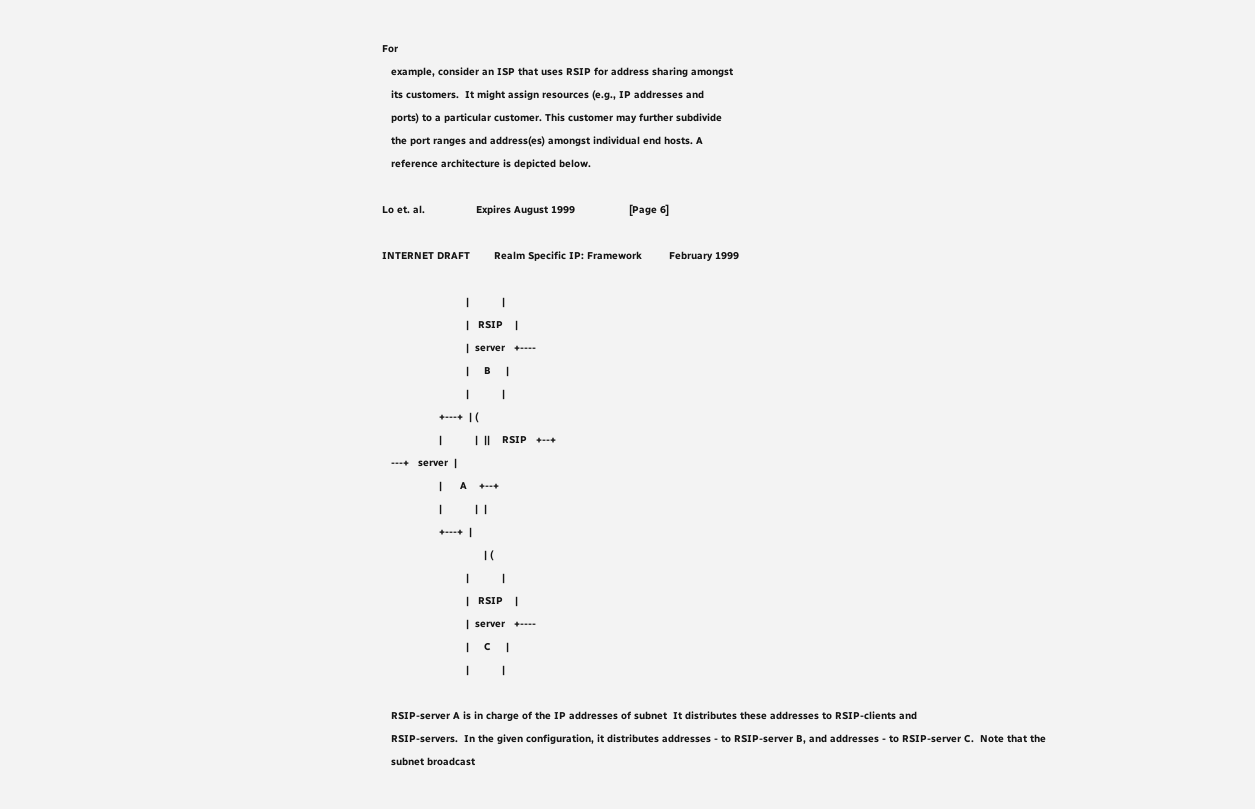For
   example, consider an ISP that uses RSIP for address sharing amongst
   its customers.  It might assign resources (e.g., IP addresses and
   ports) to a particular customer. This customer may further subdivide
   the port ranges and address(es) amongst individual end hosts. A
   reference architecture is depicted below.

Lo et. al.                 Expires August 1999                  [Page 6]

INTERNET DRAFT        Realm Specific IP: Framework         February 1999

                            |           |
                            |   RSIP    |
                            |  server   +----
                            |     B     |
                            |           |
                   +---+  | (
                   |           |  ||    RSIP   +--+
   ---+   server  |
                   |      A    +--+
                   |           |  |
                   +---+  |
                                  | (
                            |           |
                            |   RSIP    |
                            |  server   +----
                            |     C     |
                            |           |

   RSIP-server A is in charge of the IP addresses of subnet  It distributes these addresses to RSIP-clients and
   RSIP-servers.  In the given configuration, it distributes addresses - to RSIP-server B, and addresses - to RSIP-server C.  Note that the
   subnet broadcast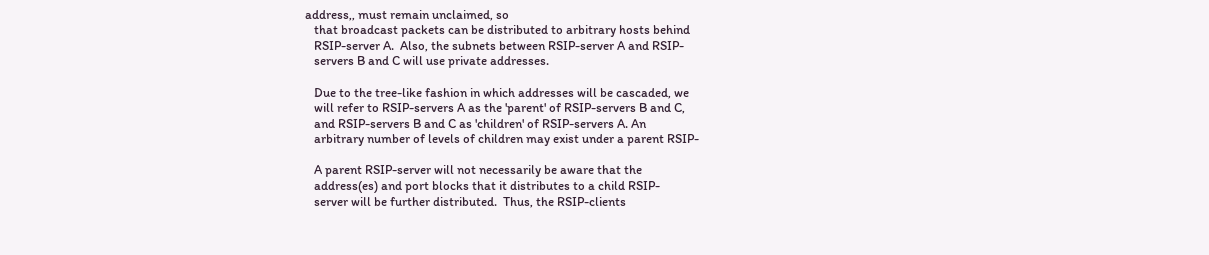address,, must remain unclaimed, so
   that broadcast packets can be distributed to arbitrary hosts behind
   RSIP-server A.  Also, the subnets between RSIP-server A and RSIP-
   servers B and C will use private addresses.

   Due to the tree-like fashion in which addresses will be cascaded, we
   will refer to RSIP-servers A as the 'parent' of RSIP-servers B and C,
   and RSIP-servers B and C as 'children' of RSIP-servers A. An
   arbitrary number of levels of children may exist under a parent RSIP-

   A parent RSIP-server will not necessarily be aware that the
   address(es) and port blocks that it distributes to a child RSIP-
   server will be further distributed.  Thus, the RSIP-clients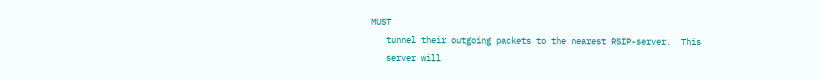MUST
   tunnel their outgoing packets to the nearest RSIP-server.  This
   server will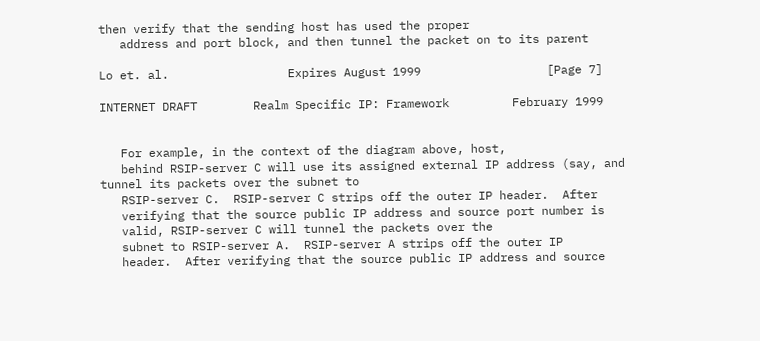then verify that the sending host has used the proper
   address and port block, and then tunnel the packet on to its parent

Lo et. al.                 Expires August 1999                  [Page 7]

INTERNET DRAFT        Realm Specific IP: Framework         February 1999


   For example, in the context of the diagram above, host,
   behind RSIP-server C will use its assigned external IP address (say, and tunnel its packets over the subnet to
   RSIP-server C.  RSIP-server C strips off the outer IP header.  After
   verifying that the source public IP address and source port number is
   valid, RSIP-server C will tunnel the packets over the
   subnet to RSIP-server A.  RSIP-server A strips off the outer IP
   header.  After verifying that the source public IP address and source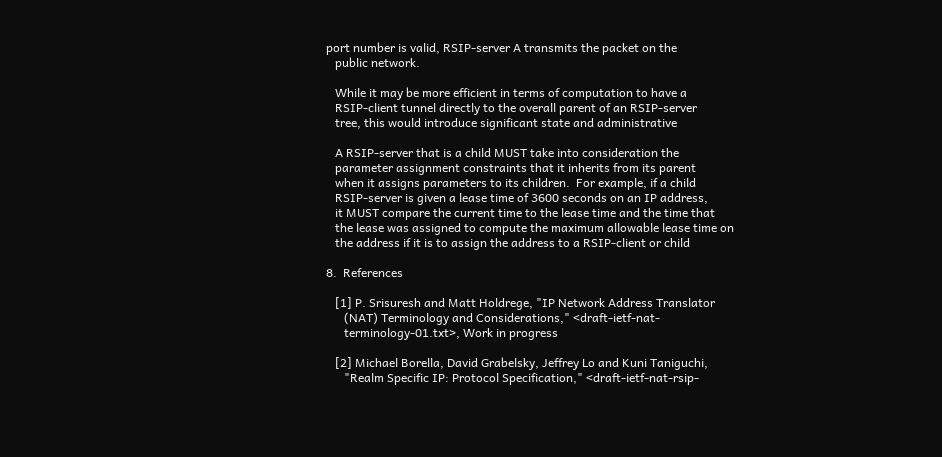port number is valid, RSIP-server A transmits the packet on the
   public network.

   While it may be more efficient in terms of computation to have a
   RSIP-client tunnel directly to the overall parent of an RSIP-server
   tree, this would introduce significant state and administrative

   A RSIP-server that is a child MUST take into consideration the
   parameter assignment constraints that it inherits from its parent
   when it assigns parameters to its children.  For example, if a child
   RSIP-server is given a lease time of 3600 seconds on an IP address,
   it MUST compare the current time to the lease time and the time that
   the lease was assigned to compute the maximum allowable lease time on
   the address if it is to assign the address to a RSIP-client or child

8.  References

   [1] P. Srisuresh and Matt Holdrege, "IP Network Address Translator
      (NAT) Terminology and Considerations," <draft-ietf-nat-
      terminology-01.txt>, Work in progress

   [2] Michael Borella, David Grabelsky, Jeffrey Lo and Kuni Taniguchi,
      "Realm Specific IP: Protocol Specification," <draft-ietf-nat-rsip-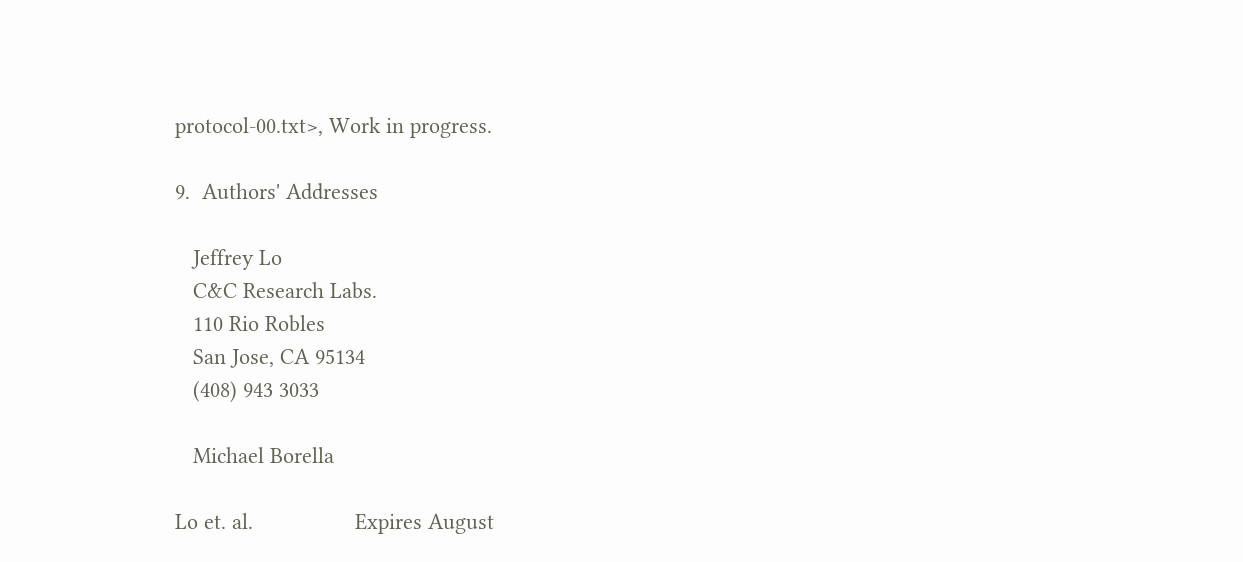protocol-00.txt>, Work in progress.

9.  Authors' Addresses

   Jeffrey Lo
   C&C Research Labs.
   110 Rio Robles
   San Jose, CA 95134
   (408) 943 3033

   Michael Borella

Lo et. al.                 Expires August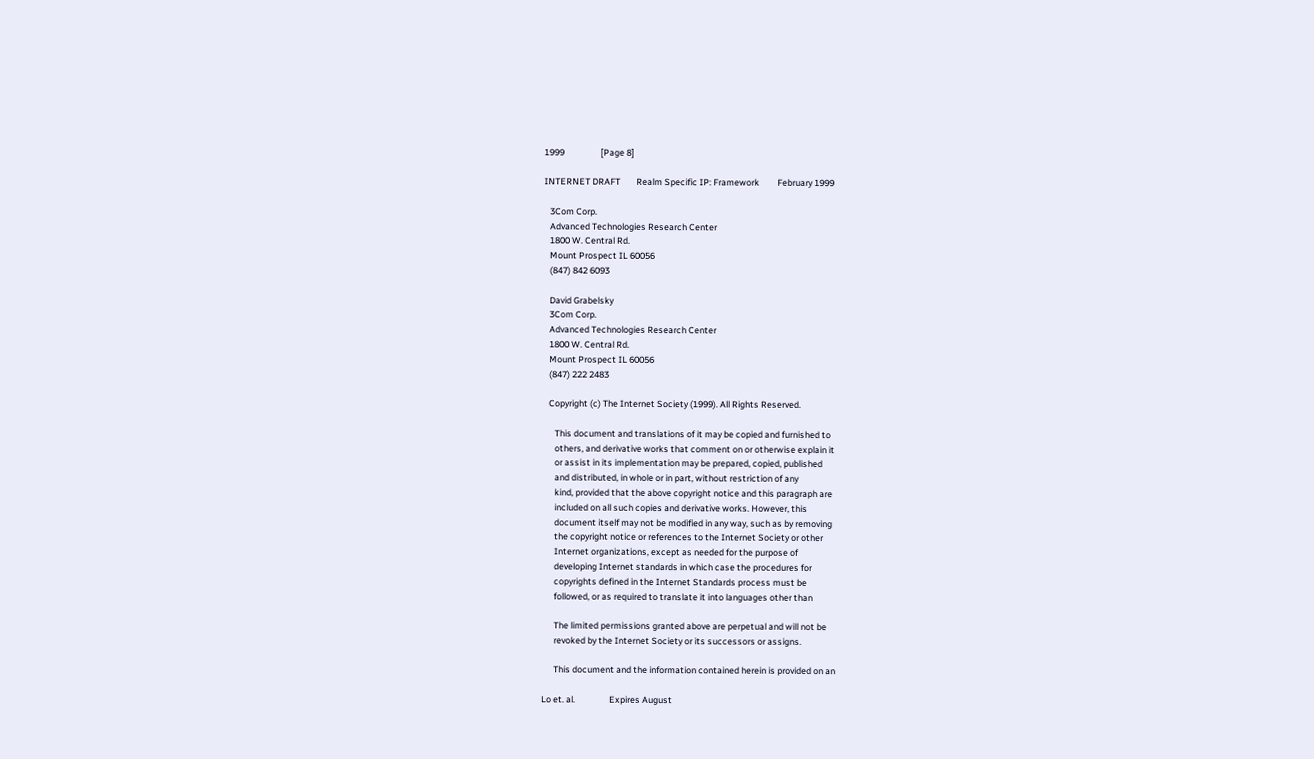1999                  [Page 8]

INTERNET DRAFT        Realm Specific IP: Framework         February 1999

   3Com Corp.
   Advanced Technologies Research Center
   1800 W. Central Rd.
   Mount Prospect IL 60056
   (847) 842 6093

   David Grabelsky
   3Com Corp.
   Advanced Technologies Research Center
   1800 W. Central Rd.
   Mount Prospect IL 60056
   (847) 222 2483

   Copyright (c) The Internet Society (1999). All Rights Reserved.

      This document and translations of it may be copied and furnished to
      others, and derivative works that comment on or otherwise explain it
      or assist in its implementation may be prepared, copied, published
      and distributed, in whole or in part, without restriction of any
      kind, provided that the above copyright notice and this paragraph are
      included on all such copies and derivative works. However, this
      document itself may not be modified in any way, such as by removing
      the copyright notice or references to the Internet Society or other
      Internet organizations, except as needed for the purpose of
      developing Internet standards in which case the procedures for
      copyrights defined in the Internet Standards process must be
      followed, or as required to translate it into languages other than

      The limited permissions granted above are perpetual and will not be
      revoked by the Internet Society or its successors or assigns.

      This document and the information contained herein is provided on an

Lo et. al.                 Expires August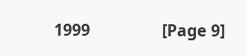1999                  [Page 9]